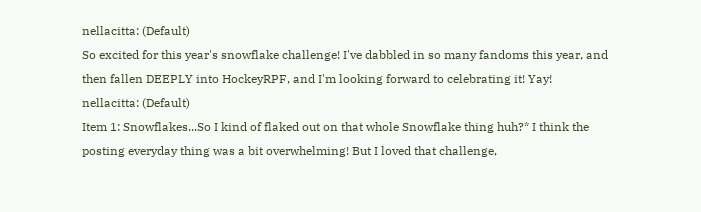nellacitta: (Default)
So excited for this year's snowflake challenge! I've dabbled in so many fandoms this year, and then fallen DEEPLY into HockeyRPF, and I'm looking forward to celebrating it! Yay!
nellacitta: (Default)
Item 1: Snowflakes...So I kind of flaked out on that whole Snowflake thing huh?* I think the posting everyday thing was a bit overwhelming! But I loved that challenge,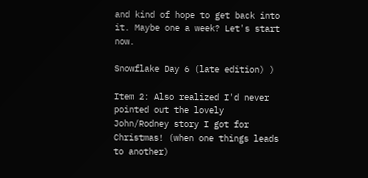and kind of hope to get back into it. Maybe one a week? Let's start now.

Snowflake Day 6 (late edition) )

Item 2: Also realized I'd never pointed out the lovely John/Rodney story I got for Christmas! (when one things leads to another)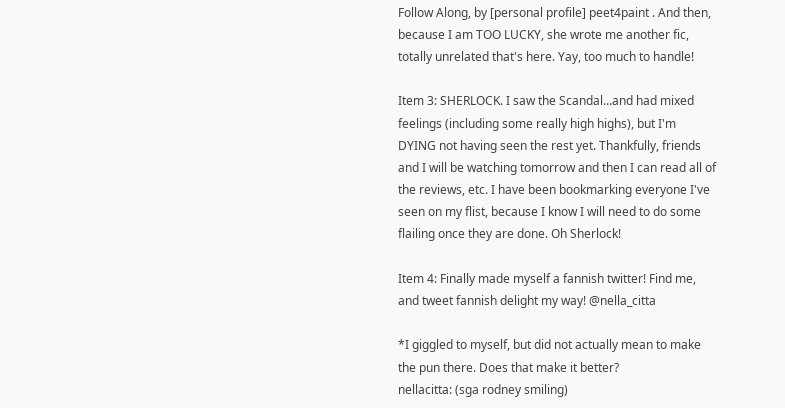Follow Along, by [personal profile] peet4paint . And then, because I am TOO LUCKY, she wrote me another fic, totally unrelated that's here. Yay, too much to handle!

Item 3: SHERLOCK. I saw the Scandal...and had mixed feelings (including some really high highs), but I'm DYING not having seen the rest yet. Thankfully, friends and I will be watching tomorrow and then I can read all of the reviews, etc. I have been bookmarking everyone I've seen on my flist, because I know I will need to do some flailing once they are done. Oh Sherlock!

Item 4: Finally made myself a fannish twitter! Find me, and tweet fannish delight my way! @nella_citta

*I giggled to myself, but did not actually mean to make the pun there. Does that make it better?
nellacitta: (sga rodney smiling)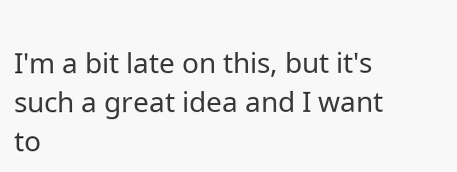I'm a bit late on this, but it's such a great idea and I want to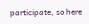participate, so here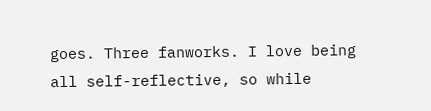goes. Three fanworks. I love being all self-reflective, so while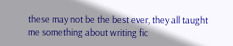these may not be the best ever, they all taught me something about writing fic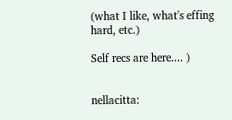(what I like, what's effing hard, etc.)

Self recs are here.... )


nellacitta: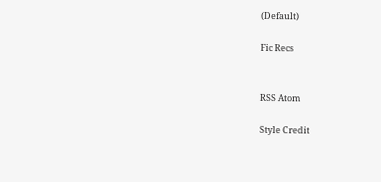(Default)

Fic Recs


RSS Atom

Style Credit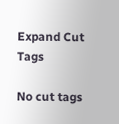Expand Cut Tags

No cut tags